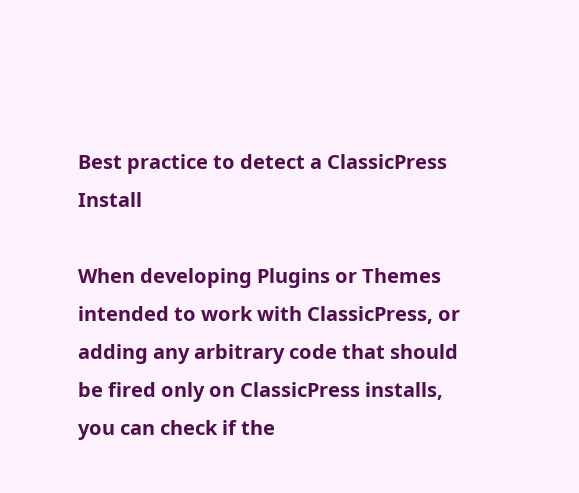Best practice to detect a ClassicPress Install

When developing Plugins or Themes intended to work with ClassicPress, or adding any arbitrary code that should be fired only on ClassicPress installs, you can check if the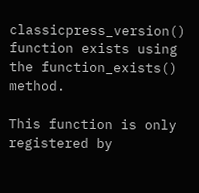classicpress_version() function exists using the function_exists() method.

This function is only registered by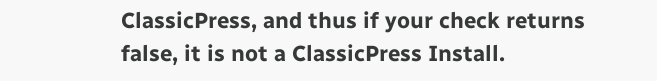ClassicPress, and thus if your check returns false, it is not a ClassicPress Install.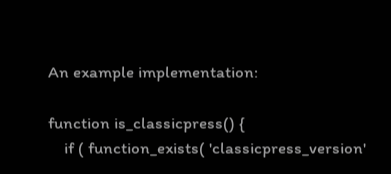An example implementation:

function is_classicpress() {
    if ( function_exists( 'classicpress_version'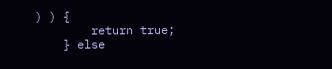) ) {
        return true;
    } else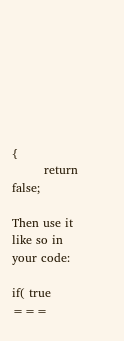{
        return false;

Then use it like so in your code:

if( true ===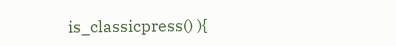is_classicpress() ){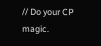// Do your CP magic.